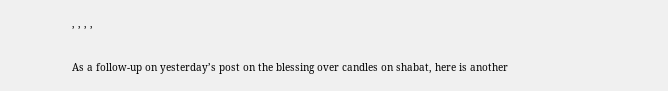, , , ,

As a follow-up on yesterday’s post on the blessing over candles on shabat, here is another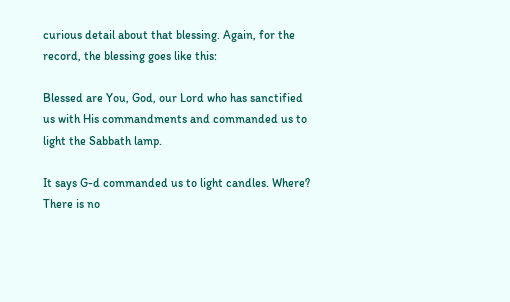curious detail about that blessing. Again, for the record, the blessing goes like this:

Blessed are You, God, our Lord who has sanctified us with His commandments and commanded us to light the Sabbath lamp.

It says G-d commanded us to light candles. Where? There is no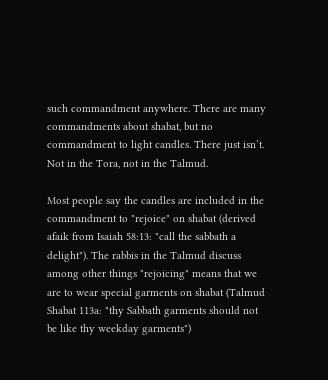such commandment anywhere. There are many commandments about shabat, but no commandment to light candles. There just isn’t. Not in the Tora, not in the Talmud.

Most people say the candles are included in the commandment to "rejoice" on shabat (derived afaik from Isaiah 58:13: "call the sabbath a delight"). The rabbis in the Talmud discuss among other things "rejoicing" means that we are to wear special garments on shabat (Talmud Shabat 113a: "thy Sabbath garments should not be like thy weekday garments")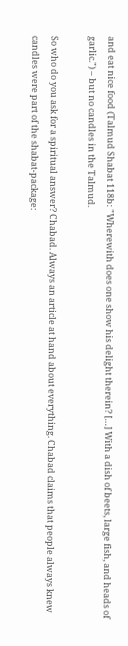and eat nice food (Talmud Shabat 118b: "Wherewith does one show his delight therein? […] With a dish of beets, large fish, and heads of garlic.") – but no candles in the Talmud.

So who do you ask for a spiritual answer? Chabad. Always an article at hand about everything. Chabad claims that people always knew candles were part of the shabat-package: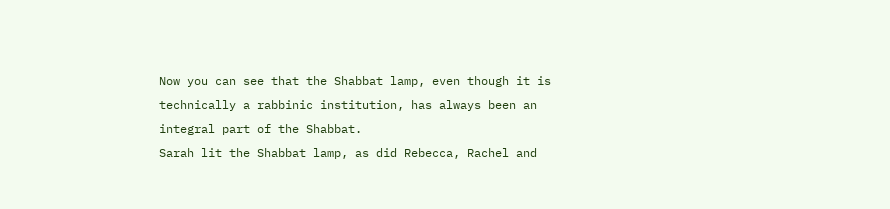Now you can see that the Shabbat lamp, even though it is technically a rabbinic institution, has always been an integral part of the Shabbat.
Sarah lit the Shabbat lamp, as did Rebecca, Rachel and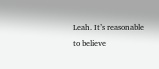Leah. It’s reasonable to believe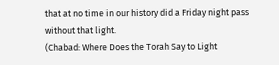that at no time in our history did a Friday night pass without that light.
(Chabad: Where Does the Torah Say to Light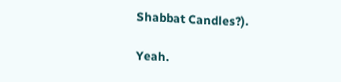Shabbat Candles?).

Yeah.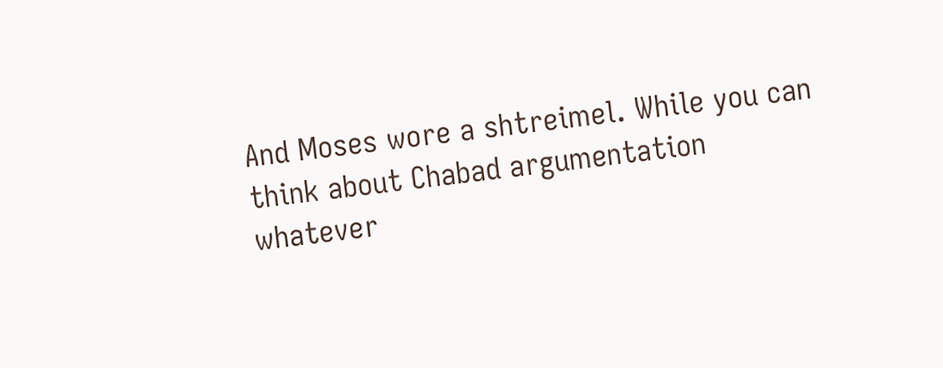And Moses wore a shtreimel. While you can think about Chabad argumentation whatever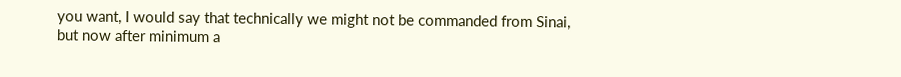you want, I would say that technically we might not be commanded from Sinai, but now after minimum a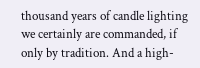thousand years of candle lighting we certainly are commanded, if only by tradition. And a high-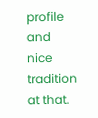profile and nice tradition at that.